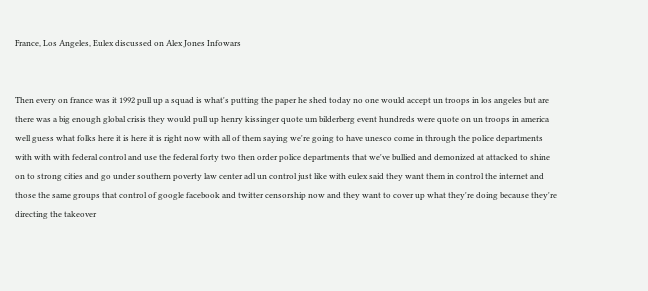France, Los Angeles, Eulex discussed on Alex Jones Infowars


Then every on france was it 1992 pull up a squad is what's putting the paper he shed today no one would accept un troops in los angeles but are there was a big enough global crisis they would pull up henry kissinger quote um bilderberg event hundreds were quote on un troops in america well guess what folks here it is here it is right now with all of them saying we're going to have unesco come in through the police departments with with with federal control and use the federal forty two then order police departments that we've bullied and demonized at attacked to shine on to strong cities and go under southern poverty law center adl un control just like with eulex said they want them in control the internet and those the same groups that control of google facebook and twitter censorship now and they want to cover up what they're doing because they're directing the takeover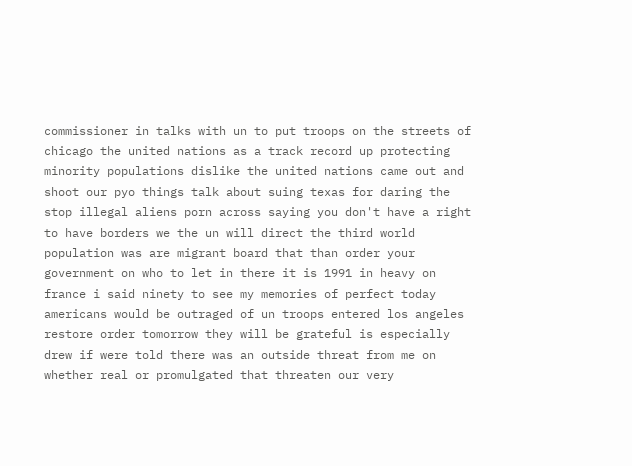commissioner in talks with un to put troops on the streets of chicago the united nations as a track record up protecting minority populations dislike the united nations came out and shoot our pyo things talk about suing texas for daring the stop illegal aliens porn across saying you don't have a right to have borders we the un will direct the third world population was are migrant board that than order your government on who to let in there it is 1991 in heavy on france i said ninety to see my memories of perfect today americans would be outraged of un troops entered los angeles restore order tomorrow they will be grateful is especially drew if were told there was an outside threat from me on whether real or promulgated that threaten our very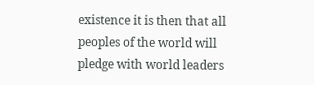existence it is then that all peoples of the world will pledge with world leaders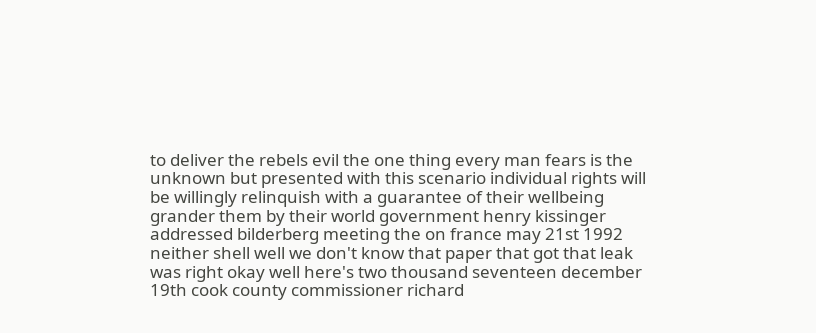to deliver the rebels evil the one thing every man fears is the unknown but presented with this scenario individual rights will be willingly relinquish with a guarantee of their wellbeing grander them by their world government henry kissinger addressed bilderberg meeting the on france may 21st 1992 neither shell well we don't know that paper that got that leak was right okay well here's two thousand seventeen december 19th cook county commissioner richard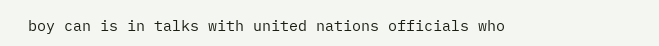boy can is in talks with united nations officials who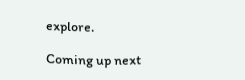explore.

Coming up next